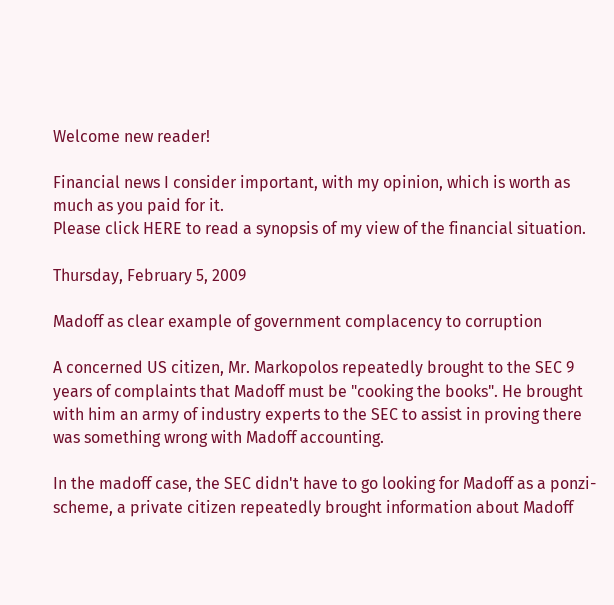Welcome new reader!

Financial news I consider important, with my opinion, which is worth as much as you paid for it.
Please click HERE to read a synopsis of my view of the financial situation.

Thursday, February 5, 2009

Madoff as clear example of government complacency to corruption

A concerned US citizen, Mr. Markopolos repeatedly brought to the SEC 9 years of complaints that Madoff must be "cooking the books". He brought with him an army of industry experts to the SEC to assist in proving there was something wrong with Madoff accounting.

In the madoff case, the SEC didn't have to go looking for Madoff as a ponzi-scheme, a private citizen repeatedly brought information about Madoff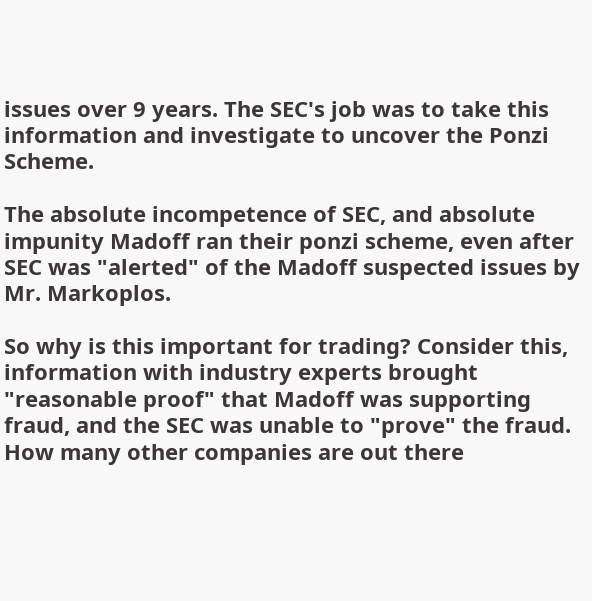issues over 9 years. The SEC's job was to take this information and investigate to uncover the Ponzi Scheme.

The absolute incompetence of SEC, and absolute impunity Madoff ran their ponzi scheme, even after SEC was "alerted" of the Madoff suspected issues by Mr. Markoplos.

So why is this important for trading? Consider this, information with industry experts brought "reasonable proof" that Madoff was supporting fraud, and the SEC was unable to "prove" the fraud. How many other companies are out there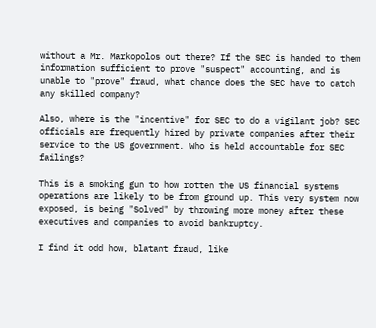without a Mr. Markopolos out there? If the SEC is handed to them information sufficient to prove "suspect" accounting, and is unable to "prove" fraud, what chance does the SEC have to catch any skilled company?

Also, where is the "incentive" for SEC to do a vigilant job? SEC officials are frequently hired by private companies after their service to the US government. Who is held accountable for SEC failings?

This is a smoking gun to how rotten the US financial systems operations are likely to be from ground up. This very system now exposed, is being "Solved" by throwing more money after these executives and companies to avoid bankruptcy.

I find it odd how, blatant fraud, like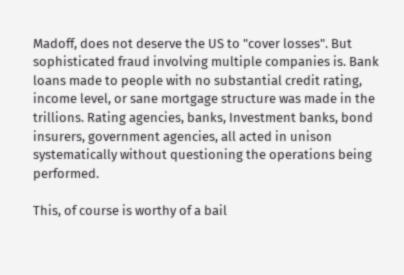Madoff, does not deserve the US to "cover losses". But sophisticated fraud involving multiple companies is. Bank loans made to people with no substantial credit rating, income level, or sane mortgage structure was made in the trillions. Rating agencies, banks, Investment banks, bond insurers, government agencies, all acted in unison systematically without questioning the operations being performed.

This, of course is worthy of a bail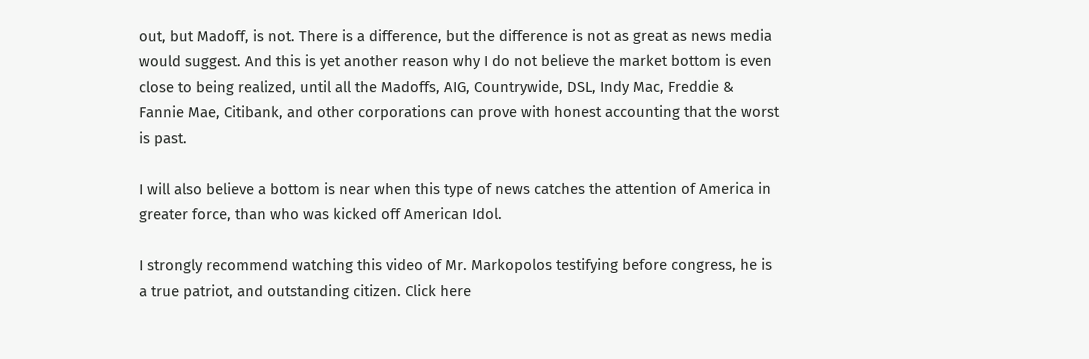out, but Madoff, is not. There is a difference, but the difference is not as great as news media would suggest. And this is yet another reason why I do not believe the market bottom is even close to being realized, until all the Madoffs, AIG, Countrywide, DSL, Indy Mac, Freddie & Fannie Mae, Citibank, and other corporations can prove with honest accounting that the worst is past.

I will also believe a bottom is near when this type of news catches the attention of America in greater force, than who was kicked off American Idol.

I strongly recommend watching this video of Mr. Markopolos testifying before congress, he is a true patriot, and outstanding citizen. Click here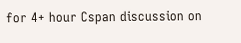for 4+ hour Cspan discussion on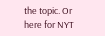the topic. Or here for NYT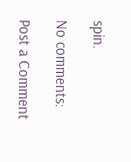spin.

No comments:

Post a Comment